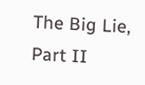The Big Lie, Part II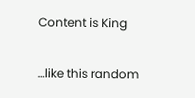Content is King

…like this random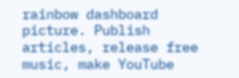rainbow dashboard picture. Publish articles, release free music, make YouTube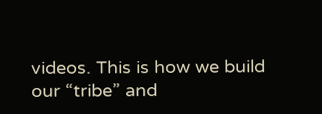videos. This is how we build our “tribe” and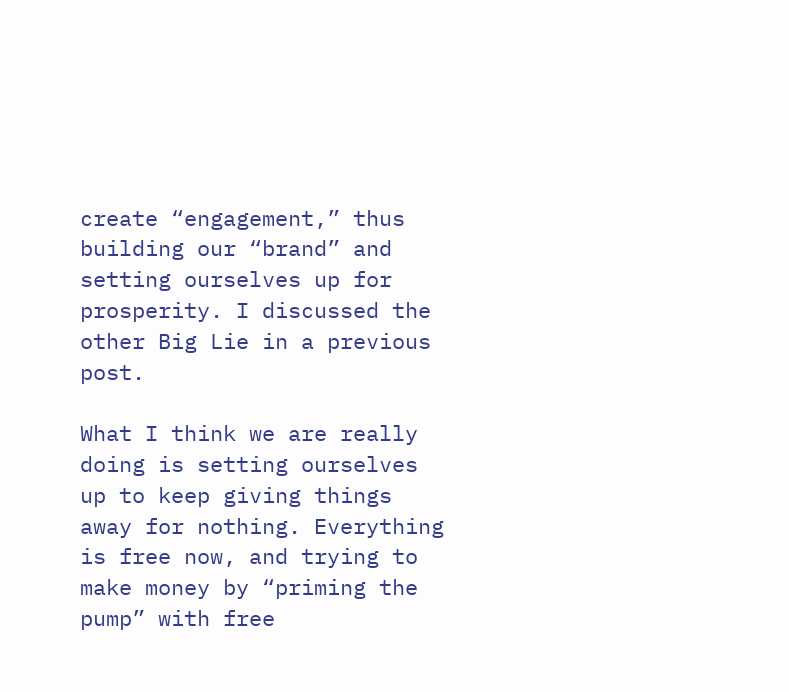create “engagement,” thus building our “brand” and setting ourselves up for prosperity. I discussed the other Big Lie in a previous post.

What I think we are really doing is setting ourselves up to keep giving things away for nothing. Everything is free now, and trying to make money by “priming the pump” with free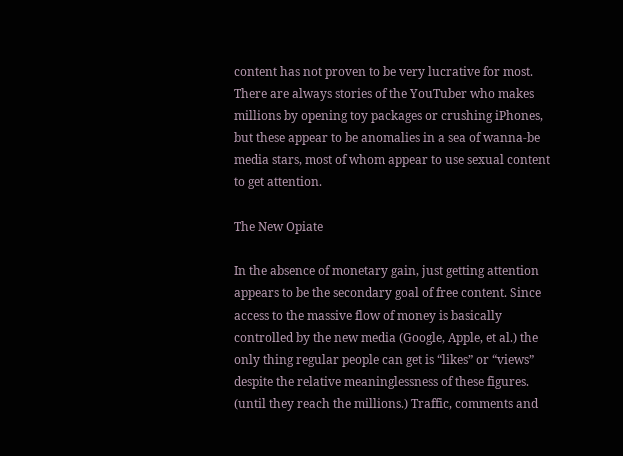content has not proven to be very lucrative for most. There are always stories of the YouTuber who makes millions by opening toy packages or crushing iPhones, but these appear to be anomalies in a sea of wanna-be media stars, most of whom appear to use sexual content to get attention.

The New Opiate

In the absence of monetary gain, just getting attention appears to be the secondary goal of free content. Since access to the massive flow of money is basically controlled by the new media (Google, Apple, et al.) the only thing regular people can get is “likes” or “views” despite the relative meaninglessness of these figures. (until they reach the millions.) Traffic, comments and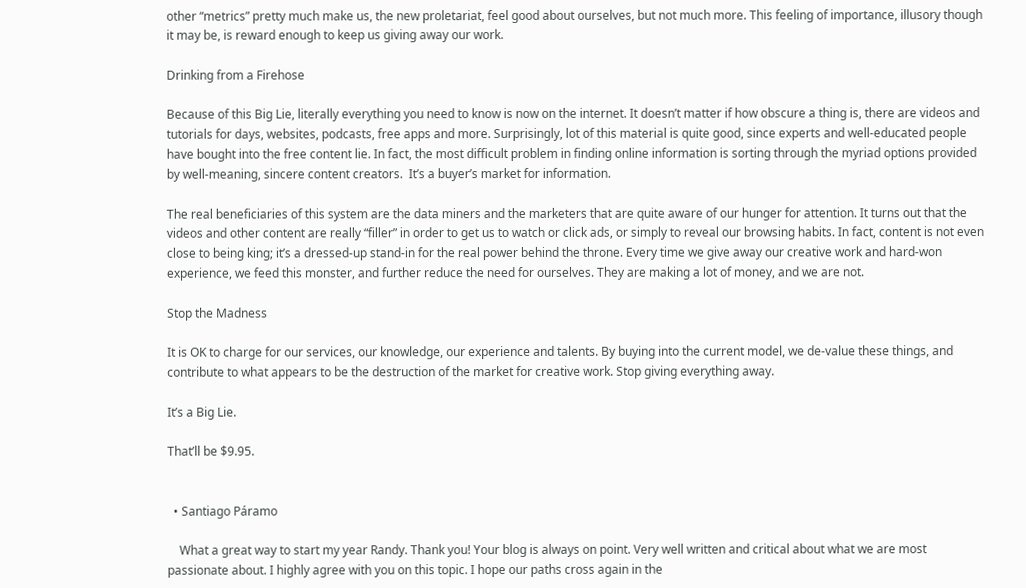other “metrics” pretty much make us, the new proletariat, feel good about ourselves, but not much more. This feeling of importance, illusory though it may be, is reward enough to keep us giving away our work.

Drinking from a Firehose

Because of this Big Lie, literally everything you need to know is now on the internet. It doesn’t matter if how obscure a thing is, there are videos and tutorials for days, websites, podcasts, free apps and more. Surprisingly, lot of this material is quite good, since experts and well-educated people have bought into the free content lie. In fact, the most difficult problem in finding online information is sorting through the myriad options provided by well-meaning, sincere content creators.  It’s a buyer’s market for information.

The real beneficiaries of this system are the data miners and the marketers that are quite aware of our hunger for attention. It turns out that the videos and other content are really “filler” in order to get us to watch or click ads, or simply to reveal our browsing habits. In fact, content is not even close to being king; it’s a dressed-up stand-in for the real power behind the throne. Every time we give away our creative work and hard-won experience, we feed this monster, and further reduce the need for ourselves. They are making a lot of money, and we are not.

Stop the Madness

It is OK to charge for our services, our knowledge, our experience and talents. By buying into the current model, we de-value these things, and contribute to what appears to be the destruction of the market for creative work. Stop giving everything away.

It’s a Big Lie.

That’ll be $9.95.


  • Santiago Páramo

    What a great way to start my year Randy. Thank you! Your blog is always on point. Very well written and critical about what we are most passionate about. I highly agree with you on this topic. I hope our paths cross again in the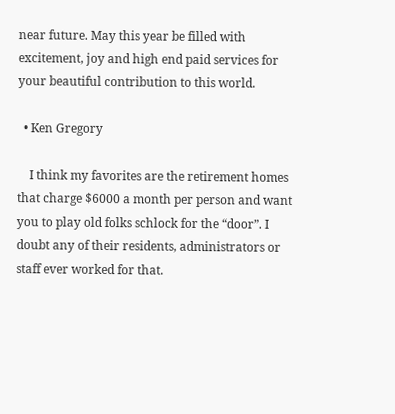near future. May this year be filled with excitement, joy and high end paid services for your beautiful contribution to this world.

  • Ken Gregory

    I think my favorites are the retirement homes that charge $6000 a month per person and want you to play old folks schlock for the “door”. I doubt any of their residents, administrators or staff ever worked for that.